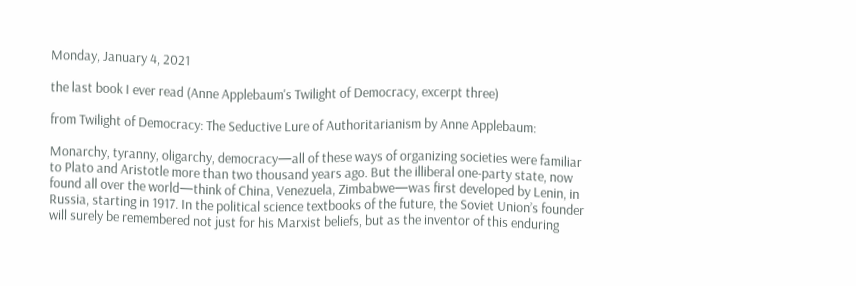Monday, January 4, 2021

the last book I ever read (Anne Applebaum's Twilight of Democracy, excerpt three)

from Twilight of Democracy: The Seductive Lure of Authoritarianism by Anne Applebaum:

Monarchy, tyranny, oligarchy, democracy—all of these ways of organizing societies were familiar to Plato and Aristotle more than two thousand years ago. But the illiberal one-party state, now found all over the world—think of China, Venezuela, Zimbabwe—was first developed by Lenin, in Russia, starting in 1917. In the political science textbooks of the future, the Soviet Union’s founder will surely be remembered not just for his Marxist beliefs, but as the inventor of this enduring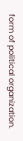form of political organization.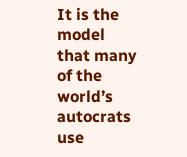It is the model that many of the world’s autocrats use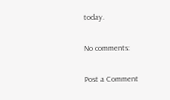today.

No comments:

Post a Comment